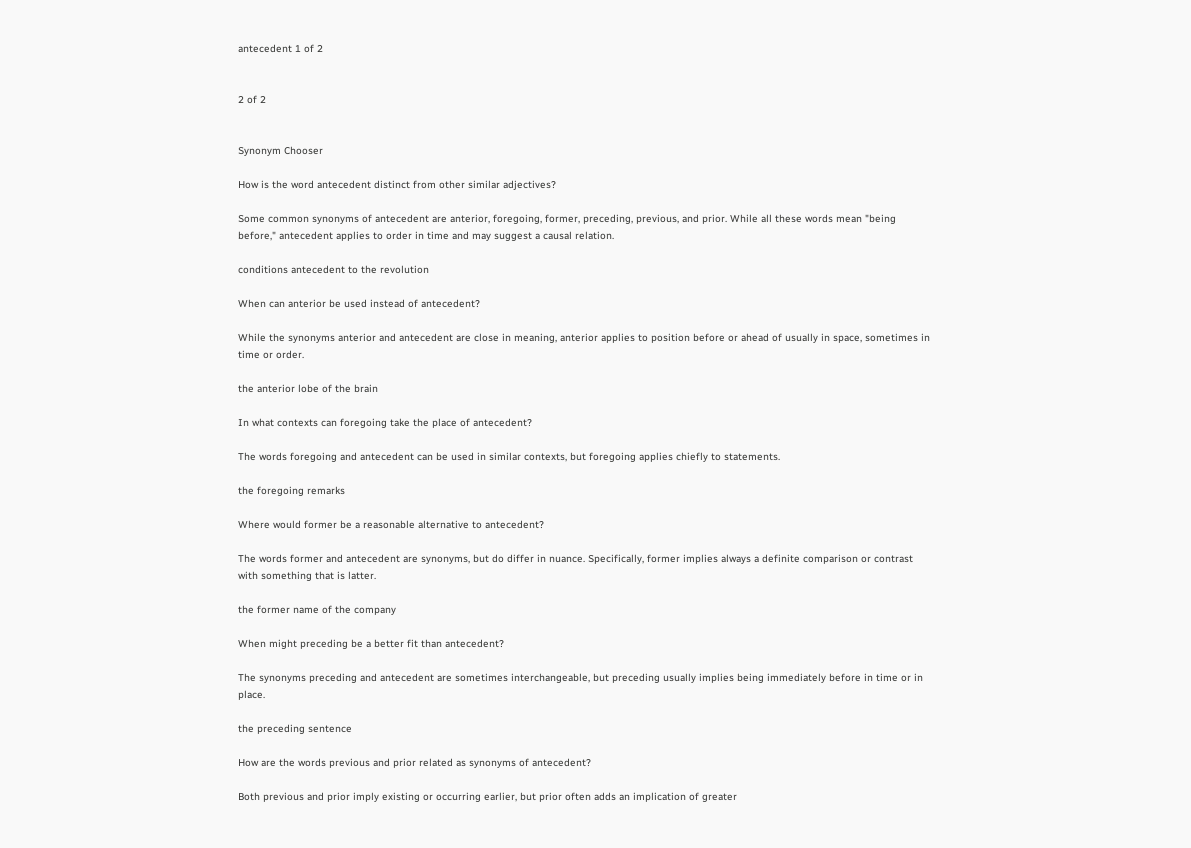antecedent 1 of 2


2 of 2


Synonym Chooser

How is the word antecedent distinct from other similar adjectives?

Some common synonyms of antecedent are anterior, foregoing, former, preceding, previous, and prior. While all these words mean "being before," antecedent applies to order in time and may suggest a causal relation.

conditions antecedent to the revolution

When can anterior be used instead of antecedent?

While the synonyms anterior and antecedent are close in meaning, anterior applies to position before or ahead of usually in space, sometimes in time or order.

the anterior lobe of the brain

In what contexts can foregoing take the place of antecedent?

The words foregoing and antecedent can be used in similar contexts, but foregoing applies chiefly to statements.

the foregoing remarks

Where would former be a reasonable alternative to antecedent?

The words former and antecedent are synonyms, but do differ in nuance. Specifically, former implies always a definite comparison or contrast with something that is latter.

the former name of the company

When might preceding be a better fit than antecedent?

The synonyms preceding and antecedent are sometimes interchangeable, but preceding usually implies being immediately before in time or in place.

the preceding sentence

How are the words previous and prior related as synonyms of antecedent?

Both previous and prior imply existing or occurring earlier, but prior often adds an implication of greater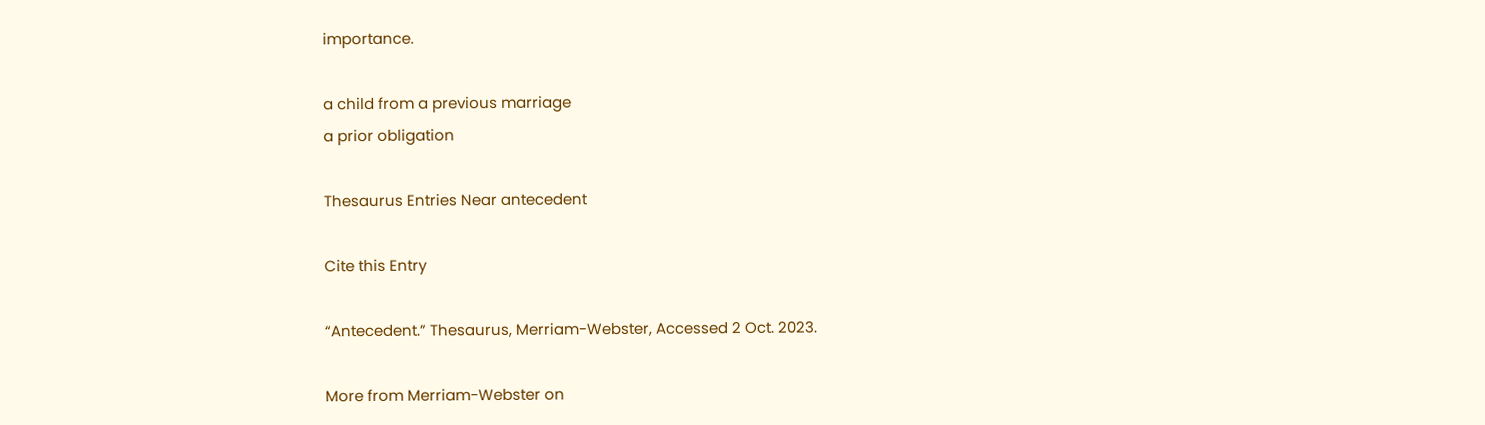importance.

a child from a previous marriage
a prior obligation

Thesaurus Entries Near antecedent

Cite this Entry

“Antecedent.” Thesaurus, Merriam-Webster, Accessed 2 Oct. 2023.

More from Merriam-Webster on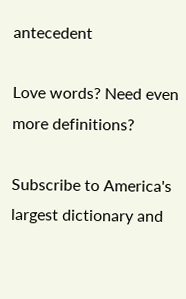antecedent

Love words? Need even more definitions?

Subscribe to America's largest dictionary and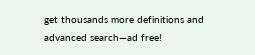get thousands more definitions and advanced search—ad free!